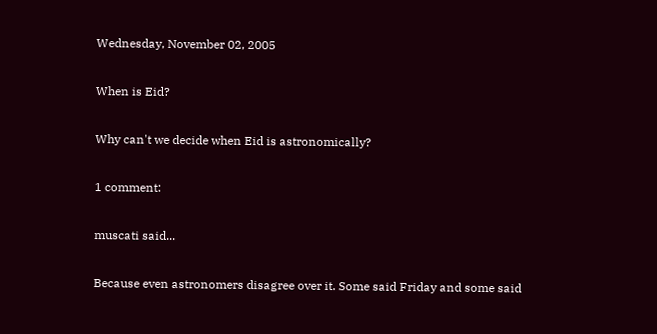Wednesday, November 02, 2005

When is Eid?

Why can't we decide when Eid is astronomically?

1 comment:

muscati said...

Because even astronomers disagree over it. Some said Friday and some said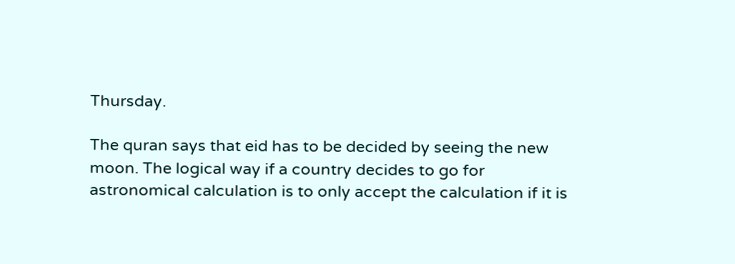Thursday.

The quran says that eid has to be decided by seeing the new moon. The logical way if a country decides to go for astronomical calculation is to only accept the calculation if it is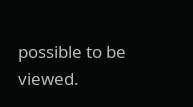possible to be viewed.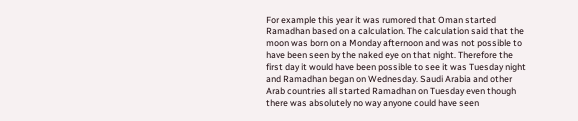For example this year it was rumored that Oman started Ramadhan based on a calculation. The calculation said that the moon was born on a Monday afternoon and was not possible to have been seen by the naked eye on that night. Therefore the first day it would have been possible to see it was Tuesday night and Ramadhan began on Wednesday. Saudi Arabia and other Arab countries all started Ramadhan on Tuesday even though there was absolutely no way anyone could have seen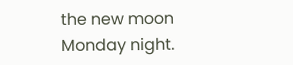the new moon Monday night.